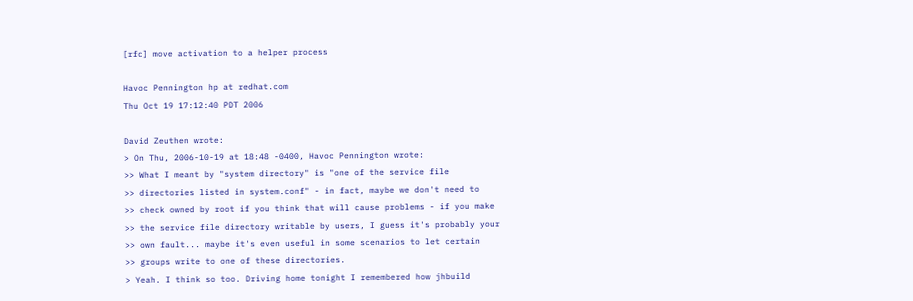[rfc] move activation to a helper process

Havoc Pennington hp at redhat.com
Thu Oct 19 17:12:40 PDT 2006

David Zeuthen wrote:
> On Thu, 2006-10-19 at 18:48 -0400, Havoc Pennington wrote:
>> What I meant by "system directory" is "one of the service file
>> directories listed in system.conf" - in fact, maybe we don't need to
>> check owned by root if you think that will cause problems - if you make
>> the service file directory writable by users, I guess it's probably your
>> own fault... maybe it's even useful in some scenarios to let certain
>> groups write to one of these directories.
> Yeah. I think so too. Driving home tonight I remembered how jhbuild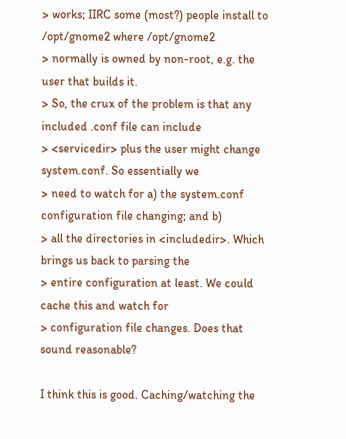> works; IIRC some (most?) people install to /opt/gnome2 where /opt/gnome2
> normally is owned by non-root, e.g. the user that builds it.
> So, the crux of the problem is that any included .conf file can include
> <servicedir> plus the user might change system.conf. So essentially we
> need to watch for a) the system.conf configuration file changing; and b)
> all the directories in <includedir>. Which brings us back to parsing the
> entire configuration at least. We could cache this and watch for
> configuration file changes. Does that sound reasonable?

I think this is good. Caching/watching the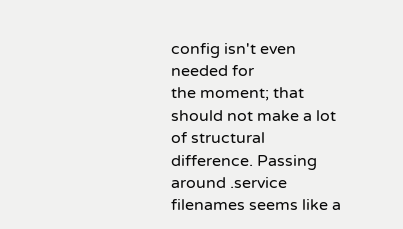config isn't even needed for
the moment; that should not make a lot of structural difference. Passing
around .service filenames seems like a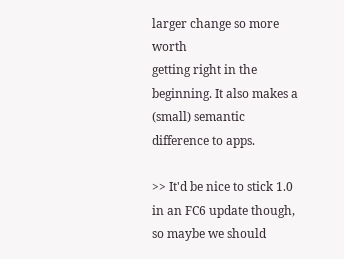larger change so more worth
getting right in the beginning. It also makes a (small) semantic
difference to apps.

>> It'd be nice to stick 1.0 in an FC6 update though, so maybe we should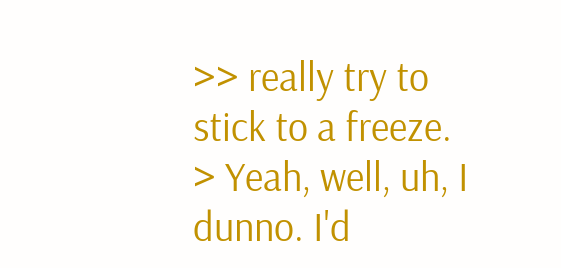>> really try to stick to a freeze.
> Yeah, well, uh, I dunno. I'd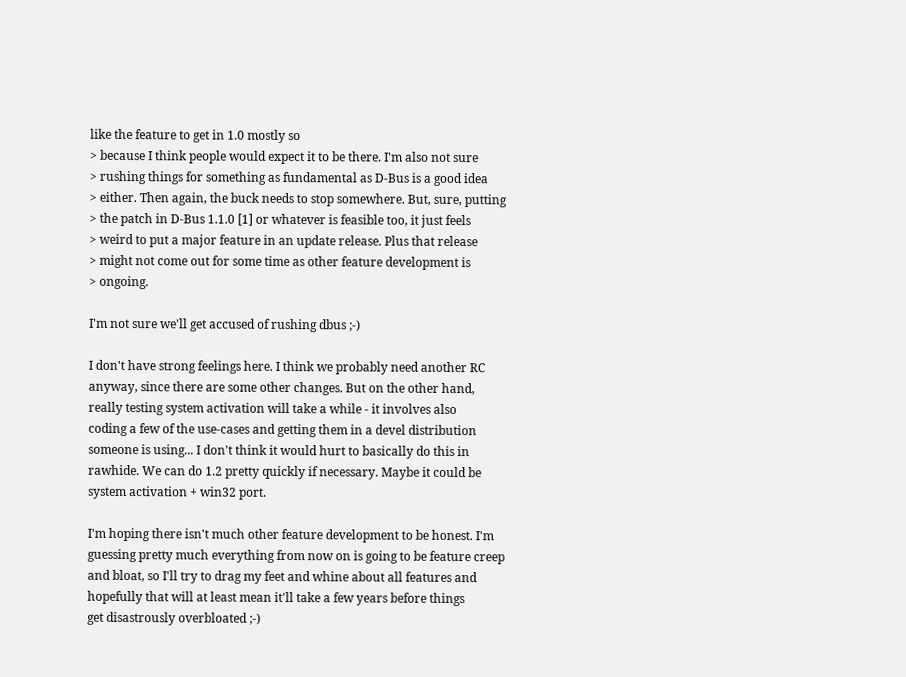like the feature to get in 1.0 mostly so
> because I think people would expect it to be there. I'm also not sure
> rushing things for something as fundamental as D-Bus is a good idea
> either. Then again, the buck needs to stop somewhere. But, sure, putting
> the patch in D-Bus 1.1.0 [1] or whatever is feasible too, it just feels
> weird to put a major feature in an update release. Plus that release
> might not come out for some time as other feature development is
> ongoing.

I'm not sure we'll get accused of rushing dbus ;-)

I don't have strong feelings here. I think we probably need another RC
anyway, since there are some other changes. But on the other hand,
really testing system activation will take a while - it involves also
coding a few of the use-cases and getting them in a devel distribution
someone is using... I don't think it would hurt to basically do this in
rawhide. We can do 1.2 pretty quickly if necessary. Maybe it could be
system activation + win32 port.

I'm hoping there isn't much other feature development to be honest. I'm
guessing pretty much everything from now on is going to be feature creep
and bloat, so I'll try to drag my feet and whine about all features and
hopefully that will at least mean it'll take a few years before things
get disastrously overbloated ;-)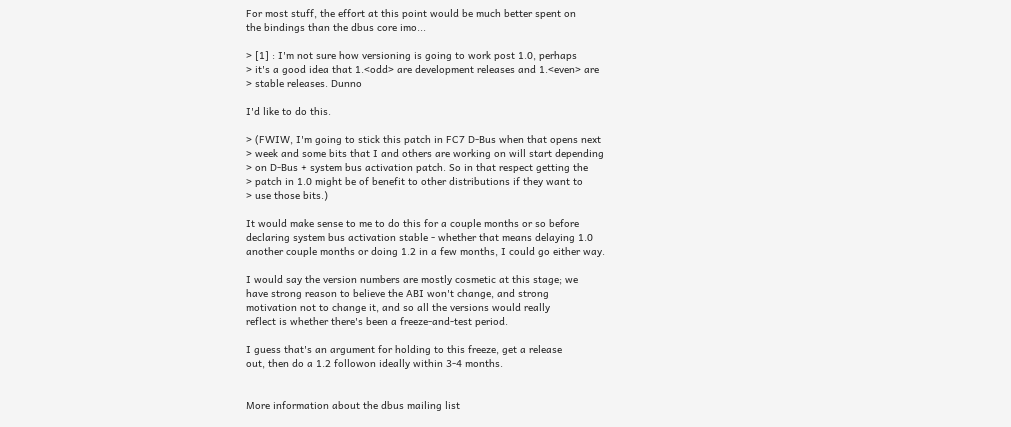For most stuff, the effort at this point would be much better spent on
the bindings than the dbus core imo...

> [1] : I'm not sure how versioning is going to work post 1.0, perhaps
> it's a good idea that 1.<odd> are development releases and 1.<even> are
> stable releases. Dunno

I'd like to do this.

> (FWIW, I'm going to stick this patch in FC7 D-Bus when that opens next
> week and some bits that I and others are working on will start depending
> on D-Bus + system bus activation patch. So in that respect getting the
> patch in 1.0 might be of benefit to other distributions if they want to
> use those bits.)

It would make sense to me to do this for a couple months or so before
declaring system bus activation stable - whether that means delaying 1.0
another couple months or doing 1.2 in a few months, I could go either way.

I would say the version numbers are mostly cosmetic at this stage; we
have strong reason to believe the ABI won't change, and strong
motivation not to change it, and so all the versions would really
reflect is whether there's been a freeze-and-test period.

I guess that's an argument for holding to this freeze, get a release
out, then do a 1.2 followon ideally within 3-4 months.


More information about the dbus mailing list